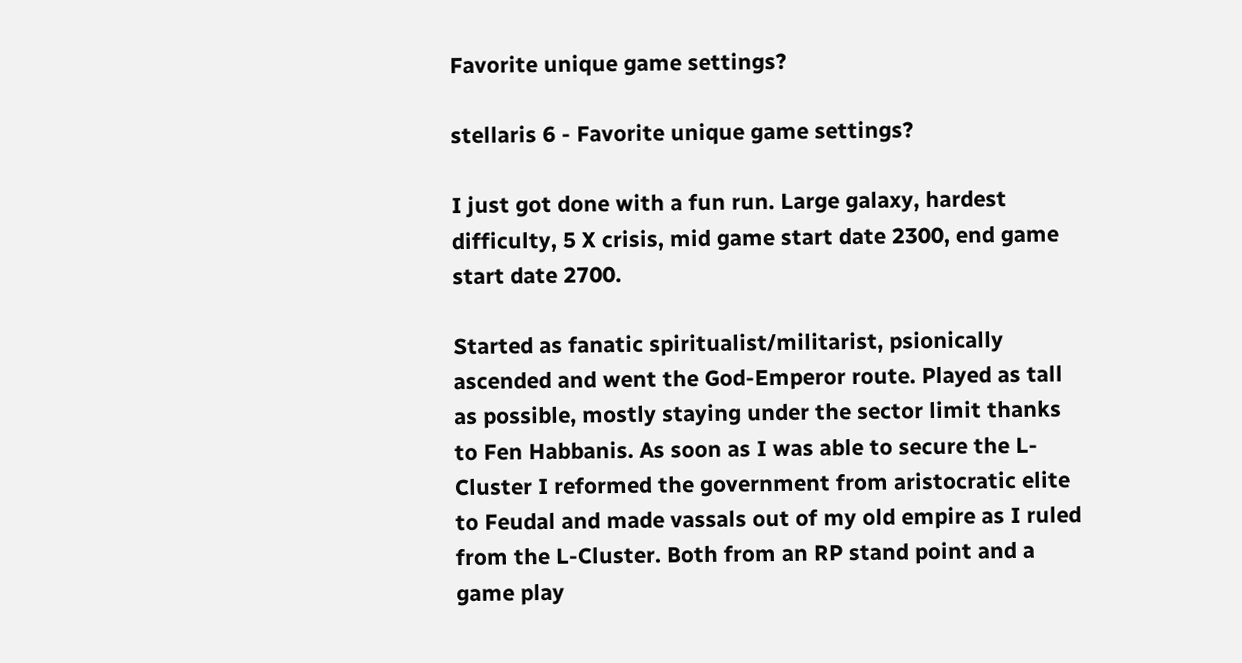Favorite unique game settings?

stellaris 6 - Favorite unique game settings?

I just got done with a fun run. Large galaxy, hardest difficulty, 5 X crisis, mid game start date 2300, end game start date 2700.

Started as fanatic spiritualist/militarist, psionically ascended and went the God-Emperor route. Played as tall as possible, mostly staying under the sector limit thanks to Fen Habbanis. As soon as I was able to secure the L-Cluster I reformed the government from aristocratic elite to Feudal and made vassals out of my old empire as I ruled from the L-Cluster. Both from an RP stand point and a game play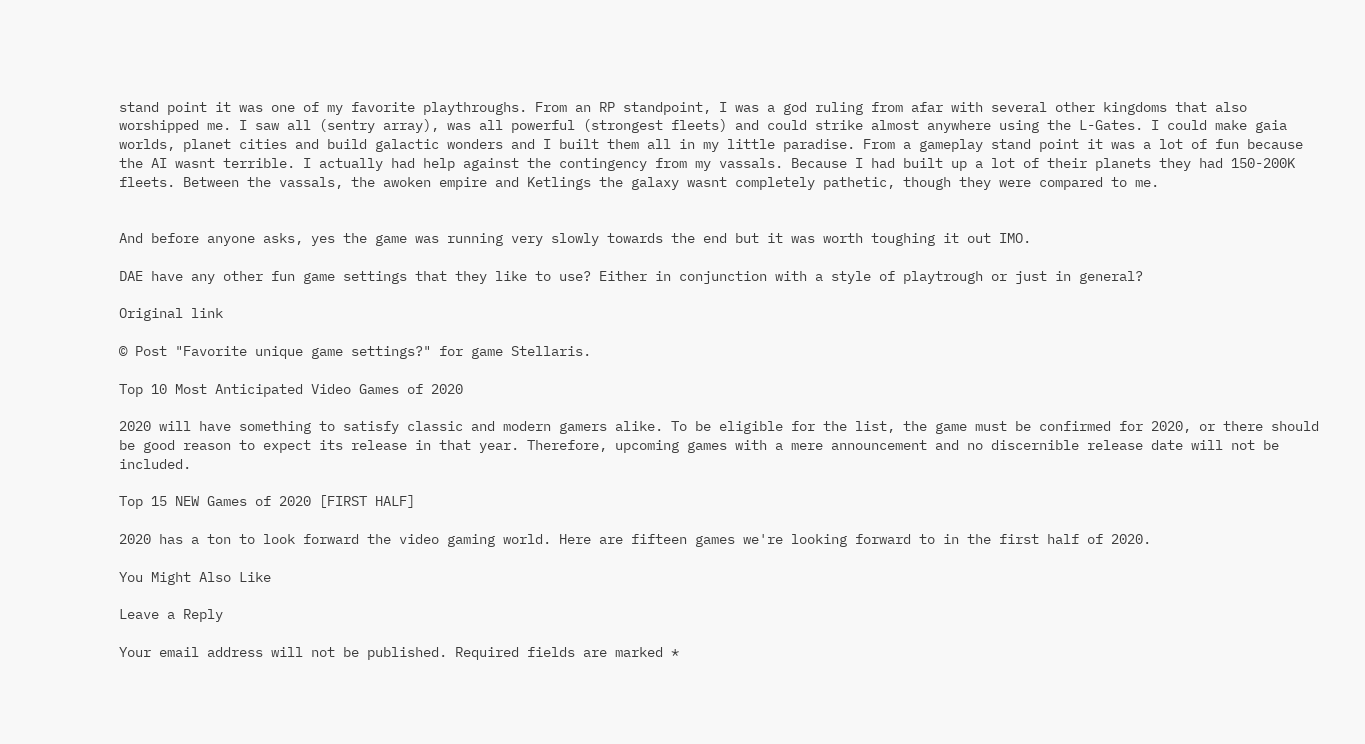stand point it was one of my favorite playthroughs. From an RP standpoint, I was a god ruling from afar with several other kingdoms that also worshipped me. I saw all (sentry array), was all powerful (strongest fleets) and could strike almost anywhere using the L-Gates. I could make gaia worlds, planet cities and build galactic wonders and I built them all in my little paradise. From a gameplay stand point it was a lot of fun because the AI wasnt terrible. I actually had help against the contingency from my vassals. Because I had built up a lot of their planets they had 150-200K fleets. Between the vassals, the awoken empire and Ketlings the galaxy wasnt completely pathetic, though they were compared to me.


And before anyone asks, yes the game was running very slowly towards the end but it was worth toughing it out IMO.

DAE have any other fun game settings that they like to use? Either in conjunction with a style of playtrough or just in general?

Original link

© Post "Favorite unique game settings?" for game Stellaris.

Top 10 Most Anticipated Video Games of 2020

2020 will have something to satisfy classic and modern gamers alike. To be eligible for the list, the game must be confirmed for 2020, or there should be good reason to expect its release in that year. Therefore, upcoming games with a mere announcement and no discernible release date will not be included.

Top 15 NEW Games of 2020 [FIRST HALF]

2020 has a ton to look forward the video gaming world. Here are fifteen games we're looking forward to in the first half of 2020.

You Might Also Like

Leave a Reply

Your email address will not be published. Required fields are marked *